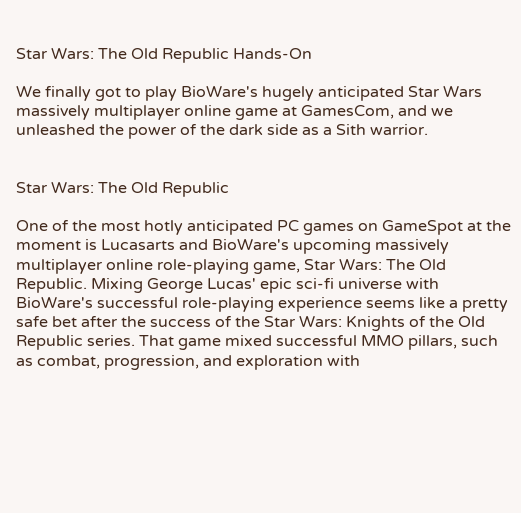Star Wars: The Old Republic Hands-On

We finally got to play BioWare's hugely anticipated Star Wars massively multiplayer online game at GamesCom, and we unleashed the power of the dark side as a Sith warrior.


Star Wars: The Old Republic

One of the most hotly anticipated PC games on GameSpot at the moment is Lucasarts and BioWare's upcoming massively multiplayer online role-playing game, Star Wars: The Old Republic. Mixing George Lucas' epic sci-fi universe with BioWare's successful role-playing experience seems like a pretty safe bet after the success of the Star Wars: Knights of the Old Republic series. That game mixed successful MMO pillars, such as combat, progression, and exploration with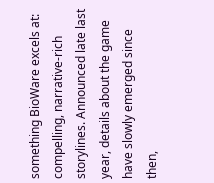something BioWare excels at: compelling, narrative-rich storylines. Announced late last year, details about the game have slowly emerged since then,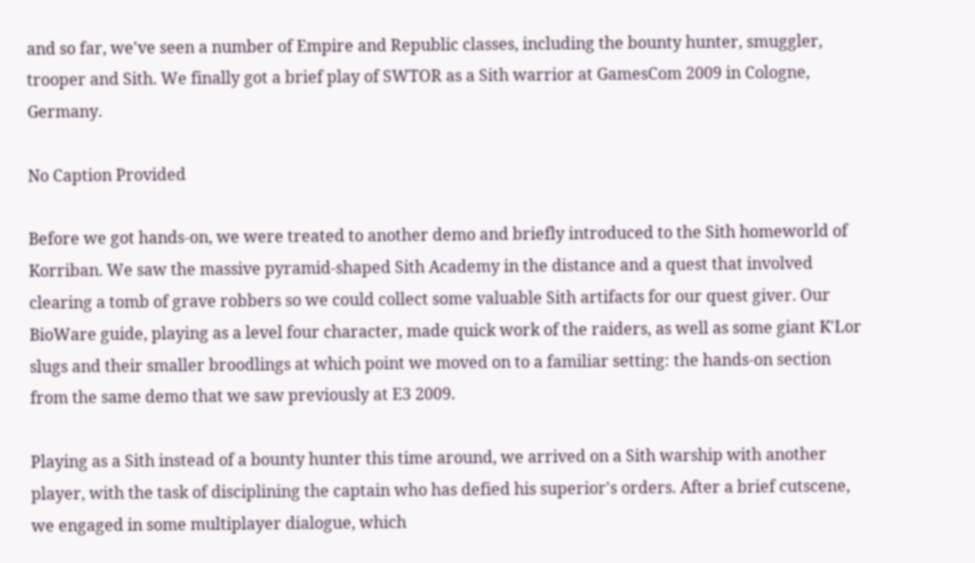and so far, we've seen a number of Empire and Republic classes, including the bounty hunter, smuggler, trooper and Sith. We finally got a brief play of SWTOR as a Sith warrior at GamesCom 2009 in Cologne, Germany.

No Caption Provided

Before we got hands-on, we were treated to another demo and briefly introduced to the Sith homeworld of Korriban. We saw the massive pyramid-shaped Sith Academy in the distance and a quest that involved clearing a tomb of grave robbers so we could collect some valuable Sith artifacts for our quest giver. Our BioWare guide, playing as a level four character, made quick work of the raiders, as well as some giant K'Lor slugs and their smaller broodlings at which point we moved on to a familiar setting: the hands-on section from the same demo that we saw previously at E3 2009.

Playing as a Sith instead of a bounty hunter this time around, we arrived on a Sith warship with another player, with the task of disciplining the captain who has defied his superior's orders. After a brief cutscene, we engaged in some multiplayer dialogue, which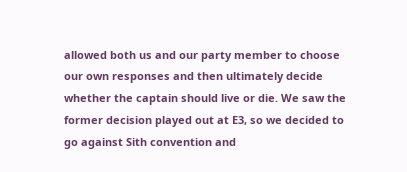allowed both us and our party member to choose our own responses and then ultimately decide whether the captain should live or die. We saw the former decision played out at E3, so we decided to go against Sith convention and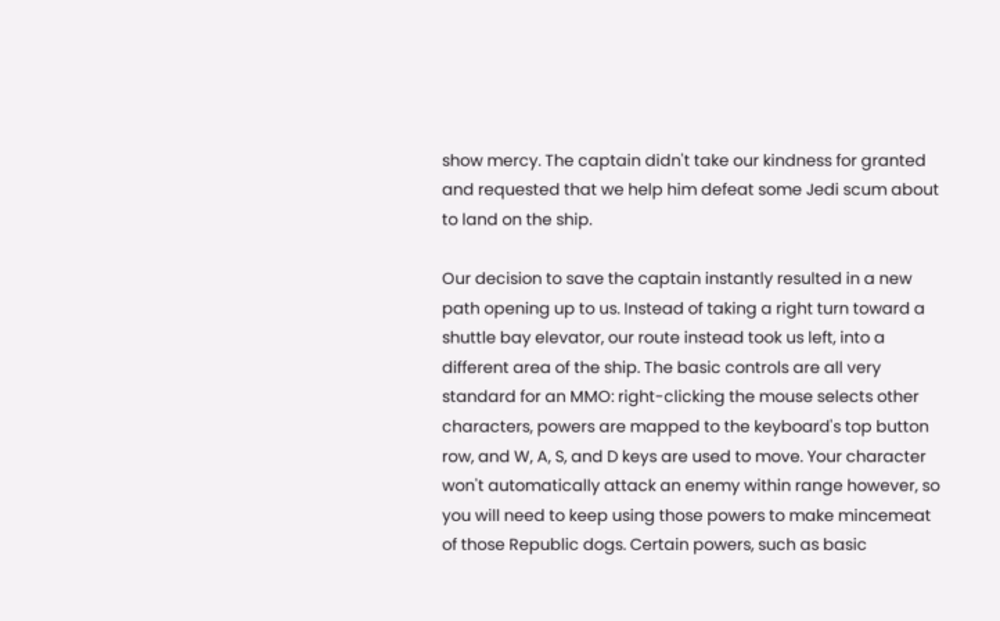show mercy. The captain didn't take our kindness for granted and requested that we help him defeat some Jedi scum about to land on the ship.

Our decision to save the captain instantly resulted in a new path opening up to us. Instead of taking a right turn toward a shuttle bay elevator, our route instead took us left, into a different area of the ship. The basic controls are all very standard for an MMO: right-clicking the mouse selects other characters, powers are mapped to the keyboard's top button row, and W, A, S, and D keys are used to move. Your character won't automatically attack an enemy within range however, so you will need to keep using those powers to make mincemeat of those Republic dogs. Certain powers, such as basic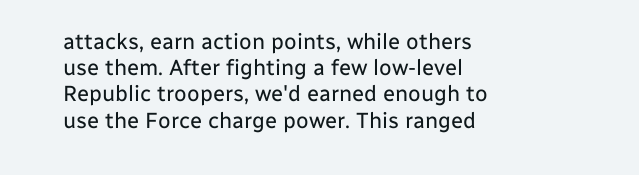attacks, earn action points, while others use them. After fighting a few low-level Republic troopers, we'd earned enough to use the Force charge power. This ranged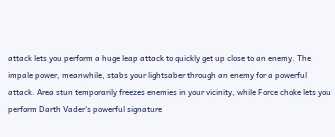attack lets you perform a huge leap attack to quickly get up close to an enemy. The impale power, meanwhile, stabs your lightsaber through an enemy for a powerful attack. Area stun temporarily freezes enemies in your vicinity, while Force choke lets you perform Darth Vader's powerful signature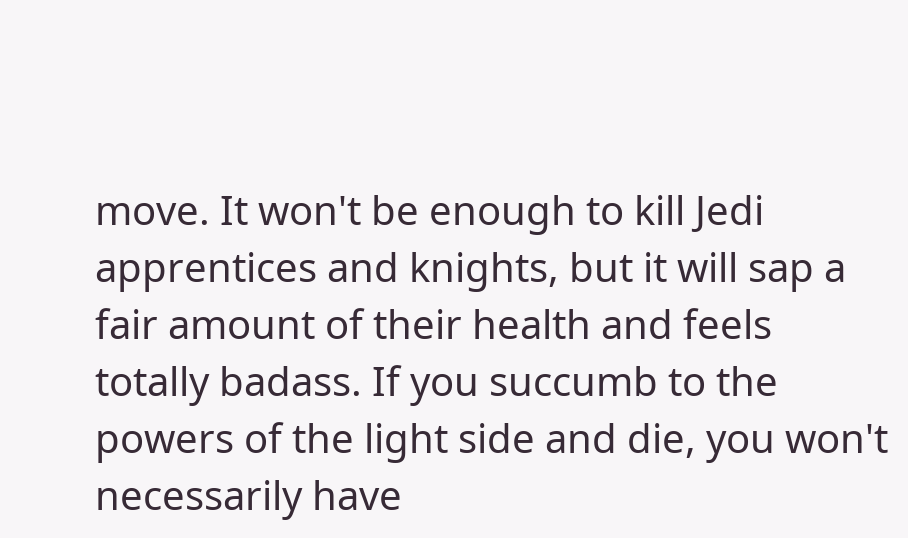move. It won't be enough to kill Jedi apprentices and knights, but it will sap a fair amount of their health and feels totally badass. If you succumb to the powers of the light side and die, you won't necessarily have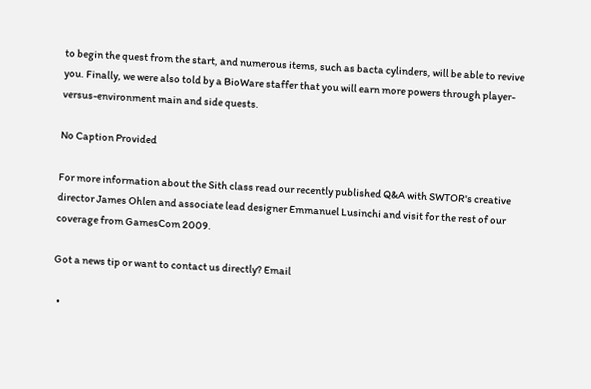to begin the quest from the start, and numerous items, such as bacta cylinders, will be able to revive you. Finally, we were also told by a BioWare staffer that you will earn more powers through player-versus-environment main and side quests.

No Caption Provided

For more information about the Sith class read our recently published Q&A with SWTOR's creative director James Ohlen and associate lead designer Emmanuel Lusinchi and visit for the rest of our coverage from GamesCom 2009.

Got a news tip or want to contact us directly? Email

  •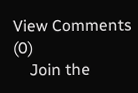View Comments (0)
    Join the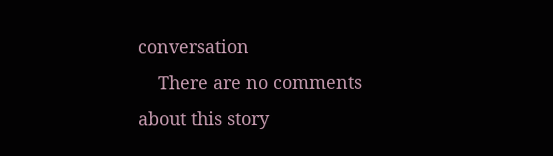conversation
    There are no comments about this story